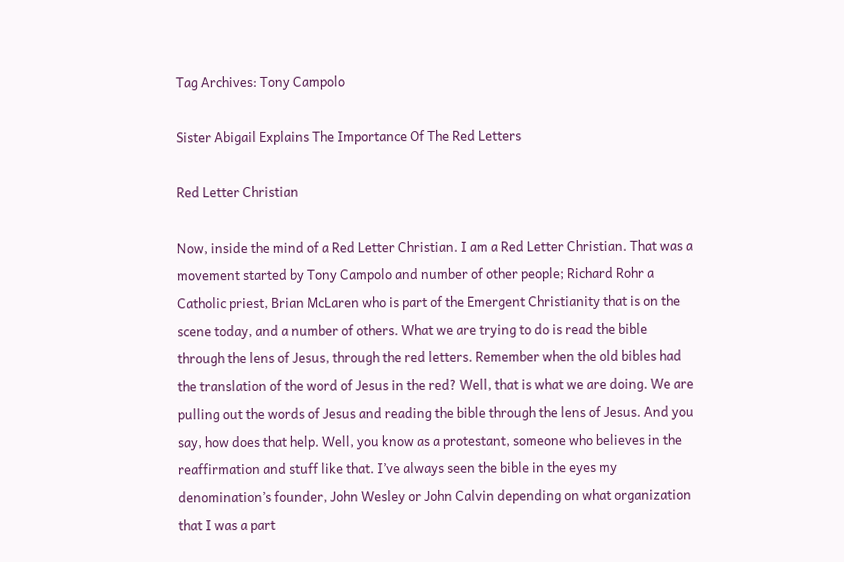Tag Archives: Tony Campolo

Sister Abigail Explains The Importance Of The Red Letters

Red Letter Christian

Now, inside the mind of a Red Letter Christian. I am a Red Letter Christian. That was a movement started by Tony Campolo and number of other people; Richard Rohr a Catholic priest, Brian McLaren who is part of the Emergent Christianity that is on the scene today, and a number of others. What we are trying to do is read the bible through the lens of Jesus, through the red letters. Remember when the old bibles had the translation of the word of Jesus in the red? Well, that is what we are doing. We are pulling out the words of Jesus and reading the bible through the lens of Jesus. And you say, how does that help. Well, you know as a protestant, someone who believes in the reaffirmation and stuff like that. I’ve always seen the bible in the eyes my denomination’s founder, John Wesley or John Calvin depending on what organization that I was a part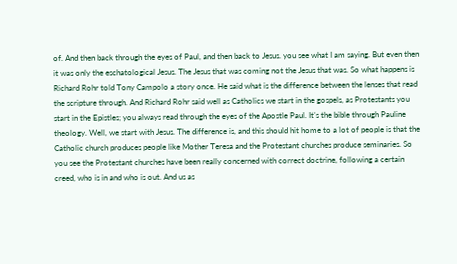of. And then back through the eyes of Paul, and then back to Jesus. you see what I am saying. But even then it was only the eschatological Jesus. The Jesus that was coming not the Jesus that was. So what happens is Richard Rohr told Tony Campolo a story once. He said what is the difference between the lenses that read the scripture through. And Richard Rohr said well as Catholics we start in the gospels, as Protestants you start in the Epistles; you always read through the eyes of the Apostle Paul. It’s the bible through Pauline theology. Well, we start with Jesus. The difference is, and this should hit home to a lot of people is that the Catholic church produces people like Mother Teresa and the Protestant churches produce seminaries. So you see the Protestant churches have been really concerned with correct doctrine, following a certain creed, who is in and who is out. And us as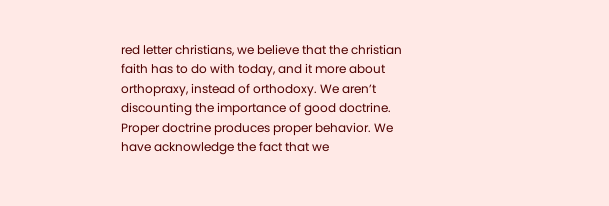red letter christians, we believe that the christian faith has to do with today, and it more about orthopraxy, instead of orthodoxy. We aren’t discounting the importance of good doctrine. Proper doctrine produces proper behavior. We have acknowledge the fact that we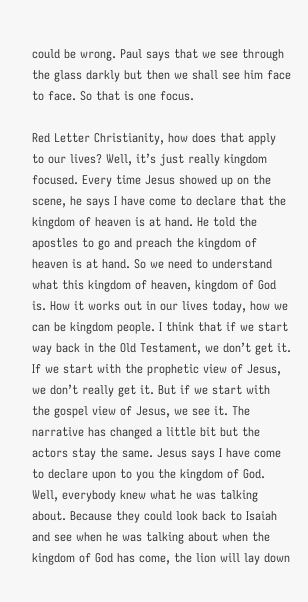could be wrong. Paul says that we see through the glass darkly but then we shall see him face to face. So that is one focus.

Red Letter Christianity, how does that apply to our lives? Well, it’s just really kingdom focused. Every time Jesus showed up on the scene, he says I have come to declare that the kingdom of heaven is at hand. He told the apostles to go and preach the kingdom of heaven is at hand. So we need to understand what this kingdom of heaven, kingdom of God is. How it works out in our lives today, how we can be kingdom people. I think that if we start way back in the Old Testament, we don’t get it. If we start with the prophetic view of Jesus, we don’t really get it. But if we start with the gospel view of Jesus, we see it. The narrative has changed a little bit but the actors stay the same. Jesus says I have come to declare upon to you the kingdom of God. Well, everybody knew what he was talking about. Because they could look back to Isaiah and see when he was talking about when the kingdom of God has come, the lion will lay down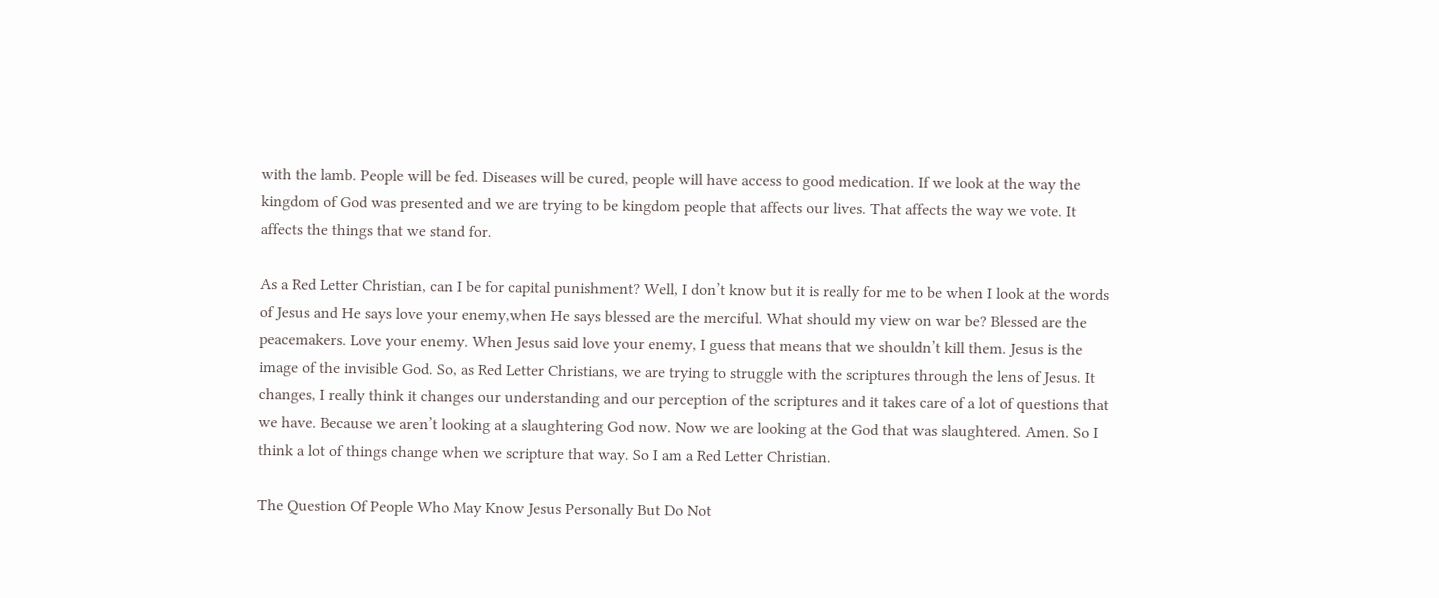with the lamb. People will be fed. Diseases will be cured, people will have access to good medication. If we look at the way the kingdom of God was presented and we are trying to be kingdom people that affects our lives. That affects the way we vote. It affects the things that we stand for.

As a Red Letter Christian, can I be for capital punishment? Well, I don’t know but it is really for me to be when I look at the words of Jesus and He says love your enemy,when He says blessed are the merciful. What should my view on war be? Blessed are the peacemakers. Love your enemy. When Jesus said love your enemy, I guess that means that we shouldn’t kill them. Jesus is the image of the invisible God. So, as Red Letter Christians, we are trying to struggle with the scriptures through the lens of Jesus. It changes, I really think it changes our understanding and our perception of the scriptures and it takes care of a lot of questions that we have. Because we aren’t looking at a slaughtering God now. Now we are looking at the God that was slaughtered. Amen. So I think a lot of things change when we scripture that way. So I am a Red Letter Christian.

The Question Of People Who May Know Jesus Personally But Do Not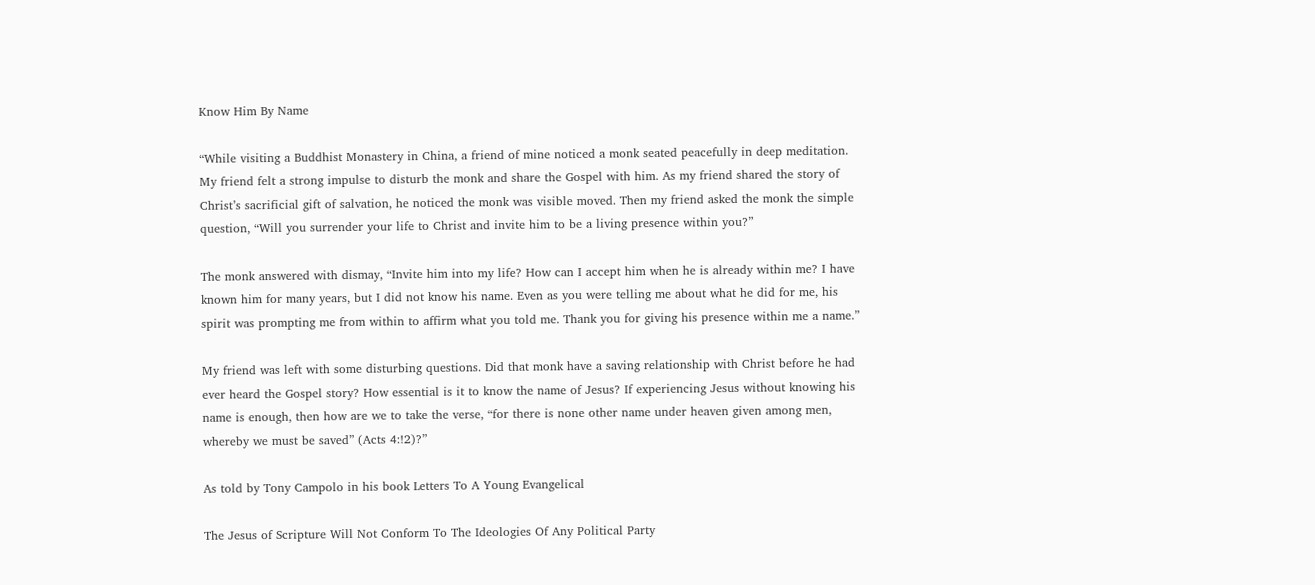Know Him By Name

“While visiting a Buddhist Monastery in China, a friend of mine noticed a monk seated peacefully in deep meditation. My friend felt a strong impulse to disturb the monk and share the Gospel with him. As my friend shared the story of Christ’s sacrificial gift of salvation, he noticed the monk was visible moved. Then my friend asked the monk the simple question, “Will you surrender your life to Christ and invite him to be a living presence within you?”

The monk answered with dismay, “Invite him into my life? How can I accept him when he is already within me? I have known him for many years, but I did not know his name. Even as you were telling me about what he did for me, his spirit was prompting me from within to affirm what you told me. Thank you for giving his presence within me a name.”

My friend was left with some disturbing questions. Did that monk have a saving relationship with Christ before he had ever heard the Gospel story? How essential is it to know the name of Jesus? If experiencing Jesus without knowing his name is enough, then how are we to take the verse, “for there is none other name under heaven given among men, whereby we must be saved” (Acts 4:!2)?”

As told by Tony Campolo in his book Letters To A Young Evangelical

The Jesus of Scripture Will Not Conform To The Ideologies Of Any Political Party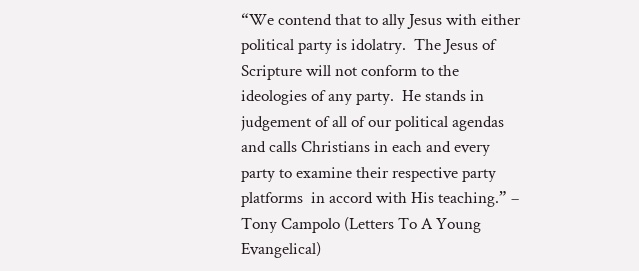“We contend that to ally Jesus with either political party is idolatry.  The Jesus of Scripture will not conform to the ideologies of any party.  He stands in judgement of all of our political agendas and calls Christians in each and every party to examine their respective party platforms  in accord with His teaching.” – Tony Campolo (Letters To A Young Evangelical)